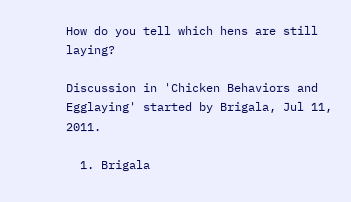How do you tell which hens are still laying?

Discussion in 'Chicken Behaviors and Egglaying' started by Brigala, Jul 11, 2011.

  1. Brigala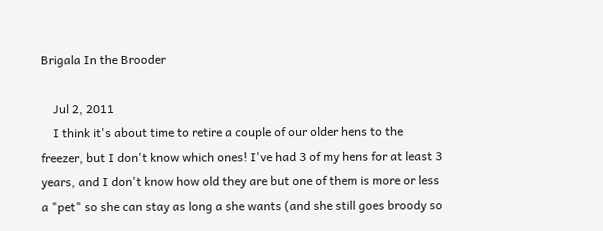Brigala In the Brooder

    Jul 2, 2011
    I think it's about time to retire a couple of our older hens to the freezer, but I don't know which ones! I've had 3 of my hens for at least 3 years, and I don't know how old they are but one of them is more or less a "pet" so she can stay as long a she wants (and she still goes broody so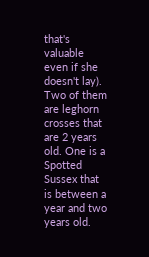that's valuable even if she doesn't lay). Two of them are leghorn crosses that are 2 years old. One is a Spotted Sussex that is between a year and two years old.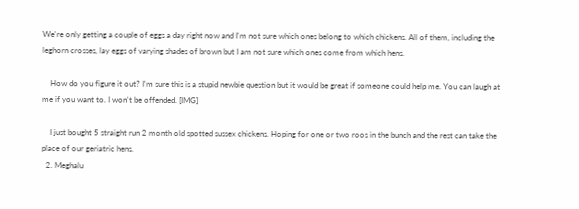We're only getting a couple of eggs a day right now and I'm not sure which ones belong to which chickens. All of them, including the leghorn crosses, lay eggs of varying shades of brown but I am not sure which ones come from which hens.

    How do you figure it out? I'm sure this is a stupid newbie question but it would be great if someone could help me. You can laugh at me if you want to. I won't be offended. [IMG]

    I just bought 5 straight run 2 month old spotted sussex chickens. Hoping for one or two roos in the bunch and the rest can take the place of our geriatric hens.
  2. Meghalu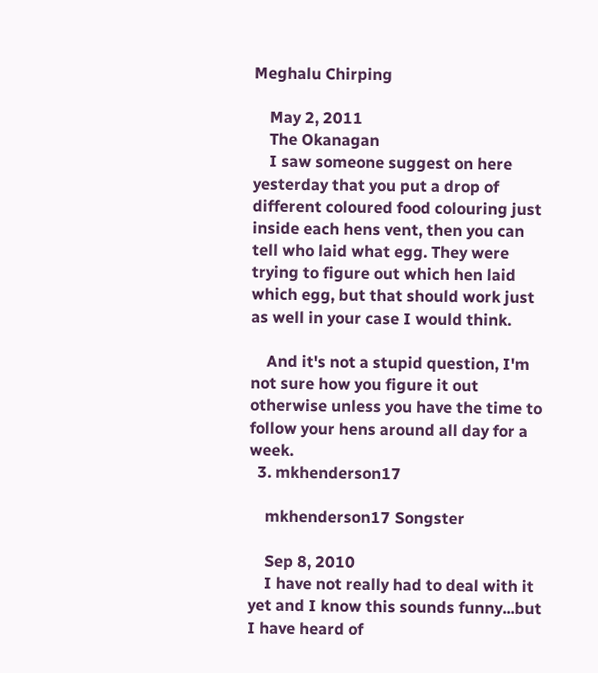Meghalu Chirping

    May 2, 2011
    The Okanagan
    I saw someone suggest on here yesterday that you put a drop of different coloured food colouring just inside each hens vent, then you can tell who laid what egg. They were trying to figure out which hen laid which egg, but that should work just as well in your case I would think.

    And it's not a stupid question, I'm not sure how you figure it out otherwise unless you have the time to follow your hens around all day for a week.
  3. mkhenderson17

    mkhenderson17 Songster

    Sep 8, 2010
    I have not really had to deal with it yet and I know this sounds funny...but I have heard of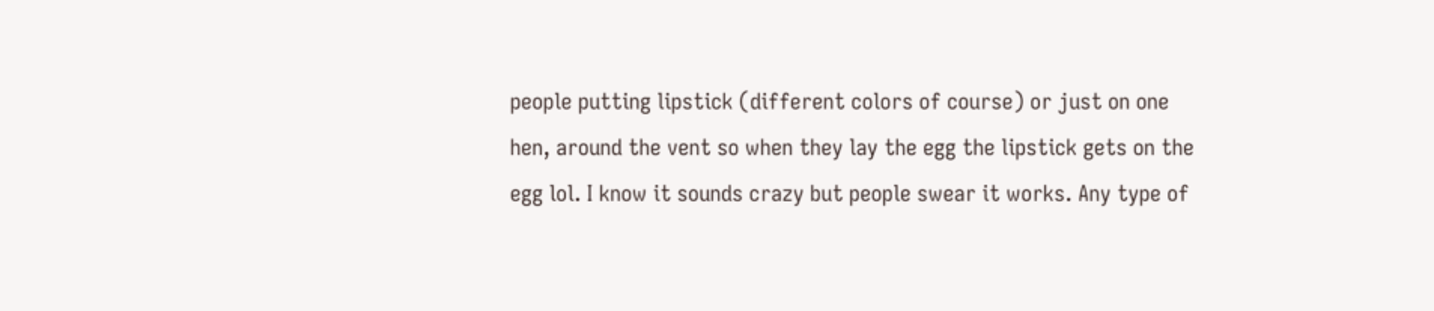people putting lipstick (different colors of course) or just on one hen, around the vent so when they lay the egg the lipstick gets on the egg lol. I know it sounds crazy but people swear it works. Any type of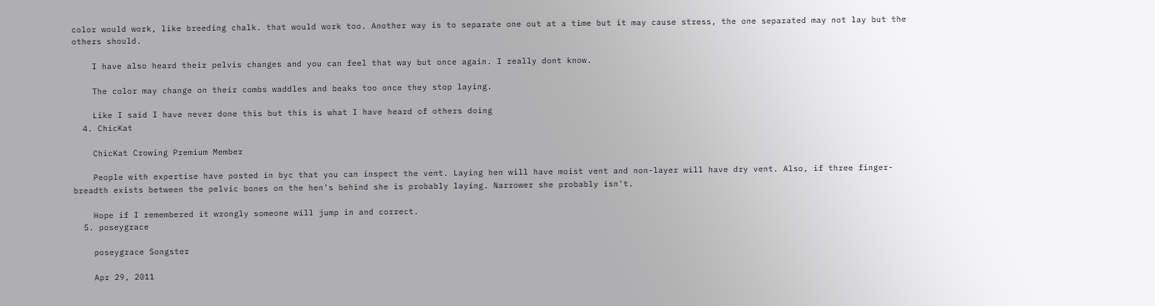color would work, like breeding chalk. that would work too. Another way is to separate one out at a time but it may cause stress, the one separated may not lay but the others should.

    I have also heard their pelvis changes and you can feel that way but once again. I really dont know.

    The color may change on their combs waddles and beaks too once they stop laying.

    Like I said I have never done this but this is what I have heard of others doing
  4. ChicKat

    ChicKat Crowing Premium Member

    People with expertise have posted in byc that you can inspect the vent. Laying hen will have moist vent and non-layer will have dry vent. Also, if three finger-breadth exists between the pelvic bones on the hen's behind she is probably laying. Narrower she probably isn't.

    Hope if I remembered it wrongly someone will jump in and correct.
  5. poseygrace

    poseygrace Songster

    Apr 29, 2011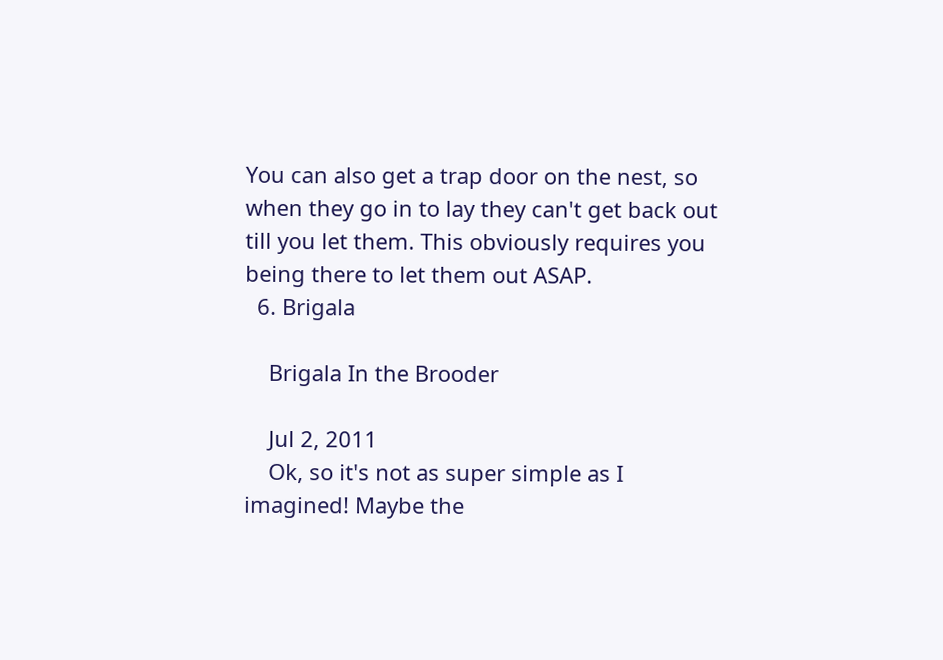You can also get a trap door on the nest, so when they go in to lay they can't get back out till you let them. This obviously requires you being there to let them out ASAP.
  6. Brigala

    Brigala In the Brooder

    Jul 2, 2011
    Ok, so it's not as super simple as I imagined! Maybe the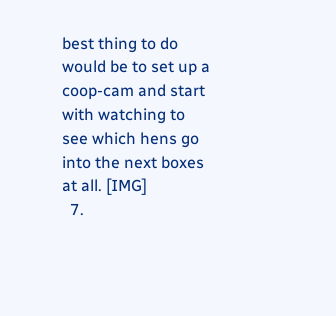best thing to do would be to set up a coop-cam and start with watching to see which hens go into the next boxes at all. [IMG]
  7.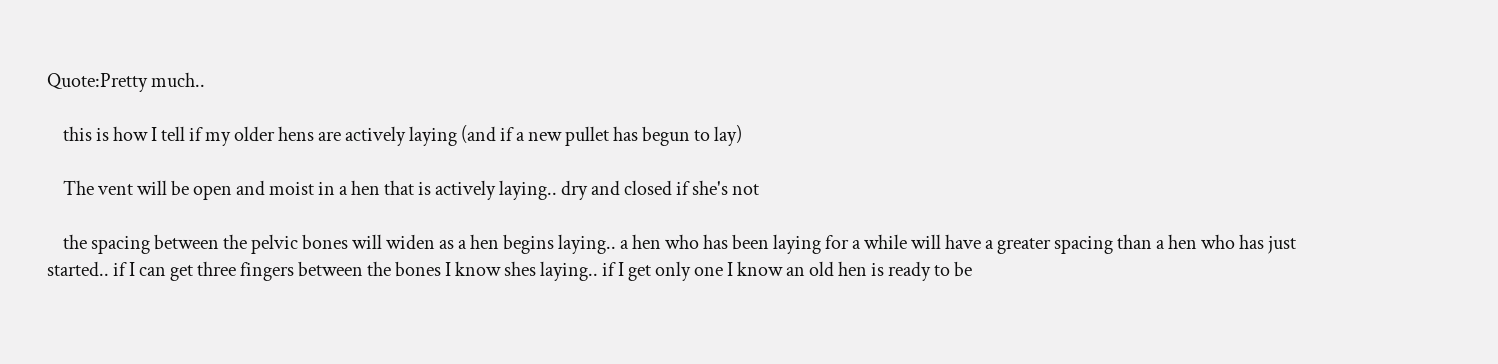Quote:Pretty much..

    this is how I tell if my older hens are actively laying (and if a new pullet has begun to lay)

    The vent will be open and moist in a hen that is actively laying.. dry and closed if she's not

    the spacing between the pelvic bones will widen as a hen begins laying.. a hen who has been laying for a while will have a greater spacing than a hen who has just started.. if I can get three fingers between the bones I know shes laying.. if I get only one I know an old hen is ready to be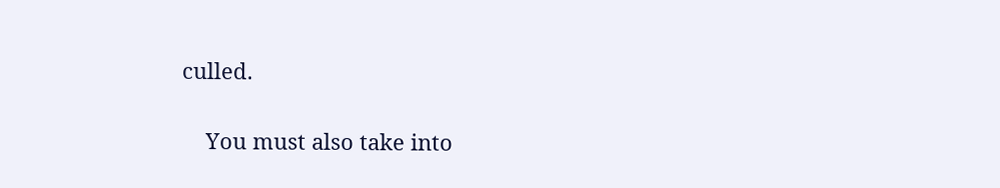culled.

    You must also take into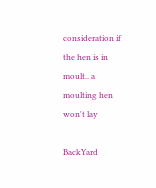consideration if the hen is in moult.. a moulting hen won't lay

BackYard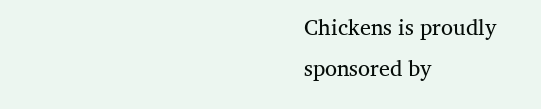Chickens is proudly sponsored by